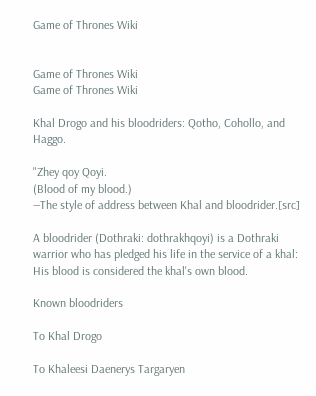Game of Thrones Wiki


Game of Thrones Wiki
Game of Thrones Wiki

Khal Drogo and his bloodriders: Qotho, Cohollo, and Haggo.

"Zhey qoy Qoyi.
(Blood of my blood.)
―The style of address between Khal and bloodrider.[src]

A bloodrider (Dothraki: dothrakhqoyi) is a Dothraki warrior who has pledged his life in the service of a khal: His blood is considered the khal's own blood.

Known bloodriders

To Khal Drogo

To Khaleesi Daenerys Targaryen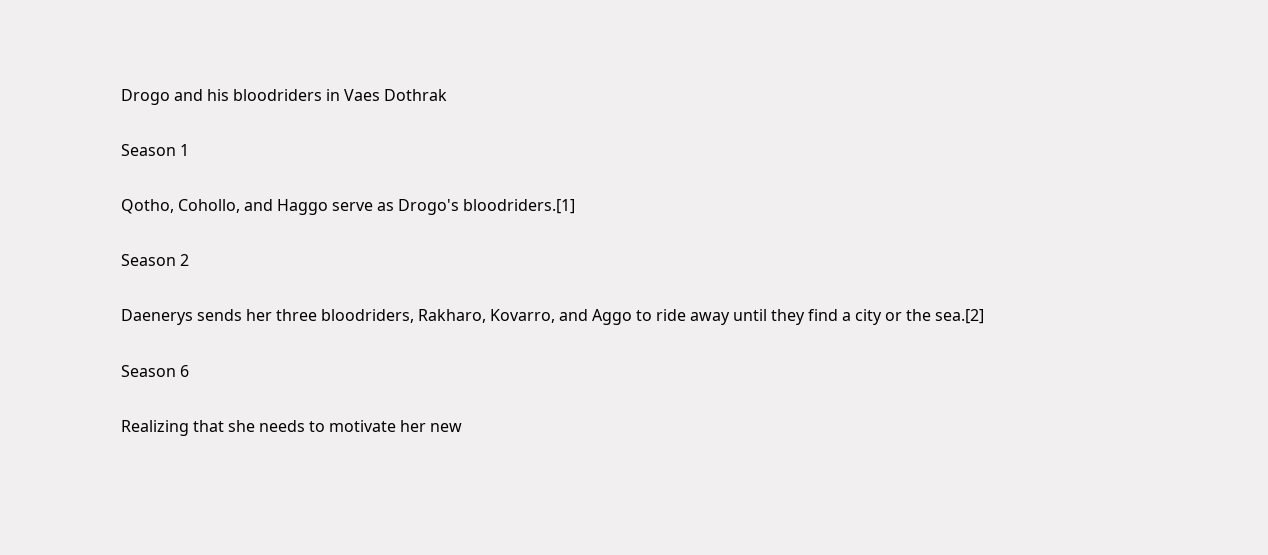Drogo and his bloodriders in Vaes Dothrak

Season 1

Qotho, Cohollo, and Haggo serve as Drogo's bloodriders.[1]

Season 2

Daenerys sends her three bloodriders, Rakharo, Kovarro, and Aggo to ride away until they find a city or the sea.[2]

Season 6

Realizing that she needs to motivate her new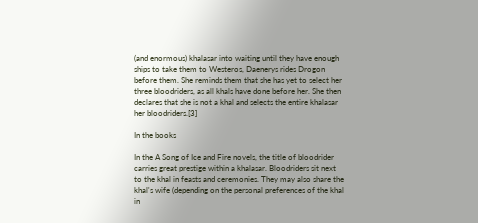(and enormous) khalasar into waiting until they have enough ships to take them to Westeros, Daenerys rides Drogon before them. She reminds them that she has yet to select her three bloodriders, as all khals have done before her. She then declares that she is not a khal and selects the entire khalasar her bloodriders.[3]

In the books

In the A Song of Ice and Fire novels, the title of bloodrider carries great prestige within a khalasar. Bloodriders sit next to the khal in feasts and ceremonies. They may also share the khal's wife (depending on the personal preferences of the khal in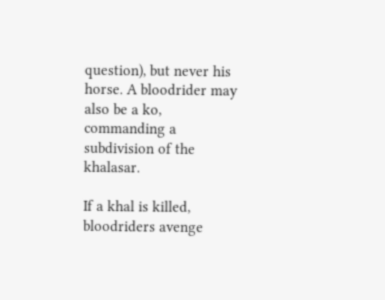question), but never his horse. A bloodrider may also be a ko, commanding a subdivision of the khalasar.

If a khal is killed, bloodriders avenge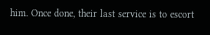him. Once done, their last service is to escort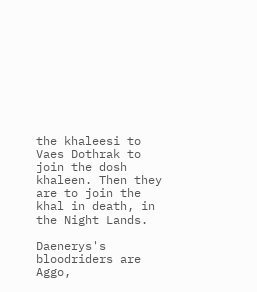the khaleesi to Vaes Dothrak to join the dosh khaleen. Then they are to join the khal in death, in the Night Lands.

Daenerys's bloodriders are Aggo,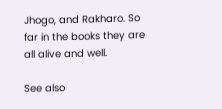Jhogo, and Rakharo. So far in the books they are all alive and well.

See also